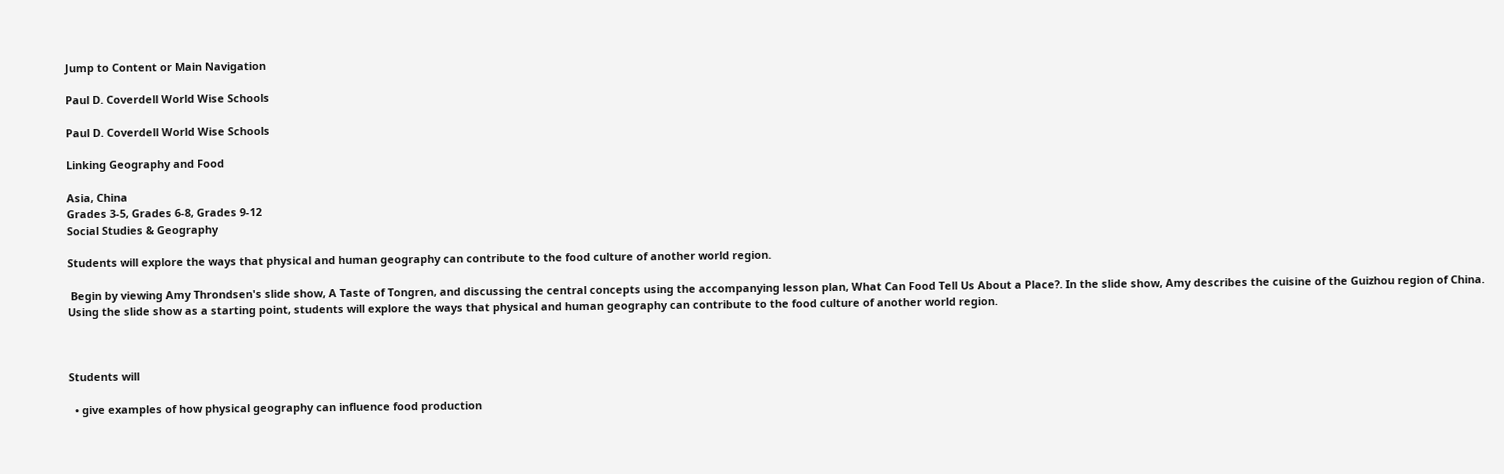Jump to Content or Main Navigation

Paul D. Coverdell World Wise Schools

Paul D. Coverdell World Wise Schools

Linking Geography and Food

Asia, China
Grades 3-5, Grades 6-8, Grades 9-12
Social Studies & Geography

Students will explore the ways that physical and human geography can contribute to the food culture of another world region.

 Begin by viewing Amy Throndsen's slide show, A Taste of Tongren, and discussing the central concepts using the accompanying lesson plan, What Can Food Tell Us About a Place?. In the slide show, Amy describes the cuisine of the Guizhou region of China. Using the slide show as a starting point, students will explore the ways that physical and human geography can contribute to the food culture of another world region.



Students will

  • give examples of how physical geography can influence food production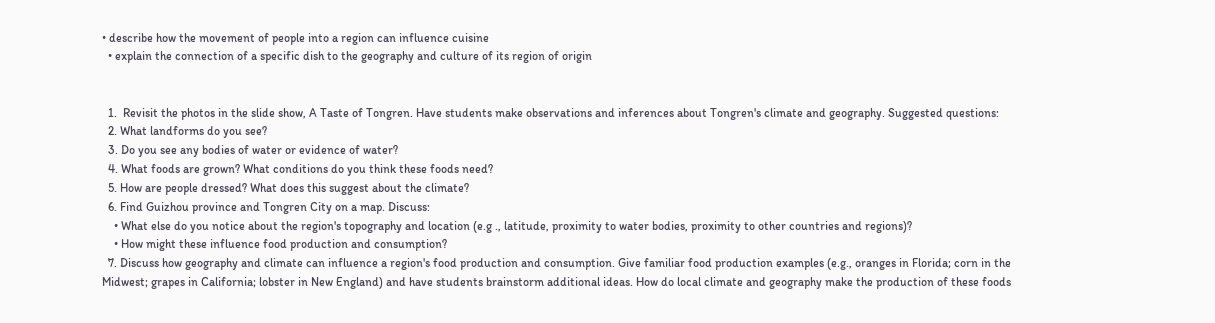• describe how the movement of people into a region can influence cuisine
  • explain the connection of a specific dish to the geography and culture of its region of origin


  1.  Revisit the photos in the slide show, A Taste of Tongren. Have students make observations and inferences about Tongren's climate and geography. Suggested questions:
  2. What landforms do you see?
  3. Do you see any bodies of water or evidence of water?
  4. What foods are grown? What conditions do you think these foods need?
  5. How are people dressed? What does this suggest about the climate?
  6. Find Guizhou province and Tongren City on a map. Discuss:
    • What else do you notice about the region's topography and location (e.g ., latitude, proximity to water bodies, proximity to other countries and regions)?
    • How might these influence food production and consumption?
  7. Discuss how geography and climate can influence a region's food production and consumption. Give familiar food production examples (e.g., oranges in Florida; corn in the Midwest; grapes in California; lobster in New England) and have students brainstorm additional ideas. How do local climate and geography make the production of these foods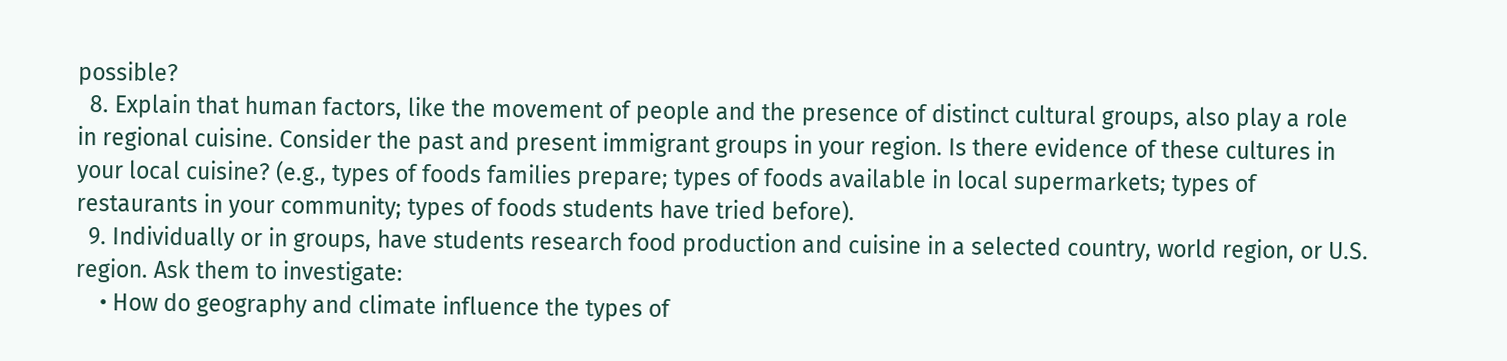possible?
  8. Explain that human factors, like the movement of people and the presence of distinct cultural groups, also play a role in regional cuisine. Consider the past and present immigrant groups in your region. Is there evidence of these cultures in your local cuisine? (e.g., types of foods families prepare; types of foods available in local supermarkets; types of restaurants in your community; types of foods students have tried before).
  9. Individually or in groups, have students research food production and cuisine in a selected country, world region, or U.S. region. Ask them to investigate:
    • How do geography and climate influence the types of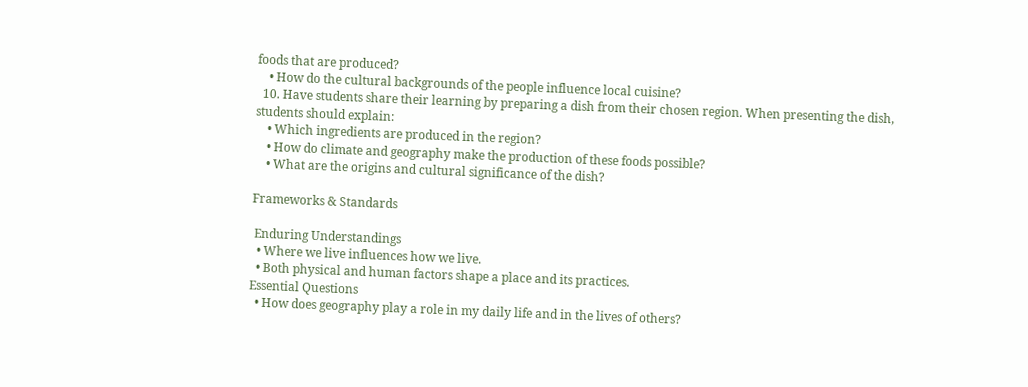foods that are produced?
    • How do the cultural backgrounds of the people influence local cuisine?
  10. Have students share their learning by preparing a dish from their chosen region. When presenting the dish, students should explain:
    • Which ingredients are produced in the region?
    • How do climate and geography make the production of these foods possible?
    • What are the origins and cultural significance of the dish?

Frameworks & Standards

 Enduring Understandings
  • Where we live influences how we live.
  • Both physical and human factors shape a place and its practices.
Essential Questions
  • How does geography play a role in my daily life and in the lives of others?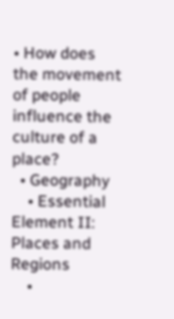• How does the movement of people influence the culture of a place?
  • Geography
    • Essential Element II: Places and Regions
    •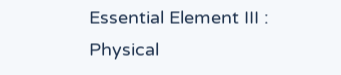Essential Element III : Physical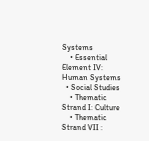Systems
    • Essential Element IV: Human Systems
  • Social Studies
    • Thematic Strand I: Culture
    • Thematic Strand VII :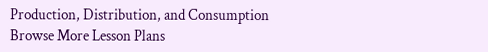Production, Distribution, and Consumption
Browse More Lesson Plans